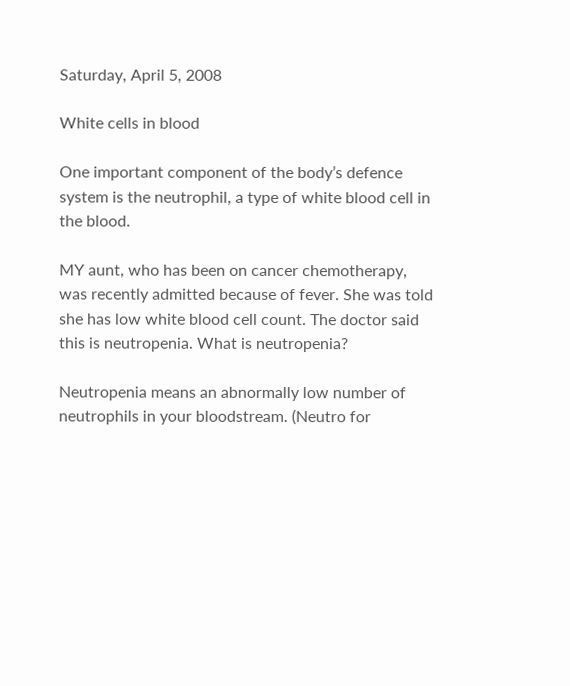Saturday, April 5, 2008

White cells in blood

One important component of the body’s defence system is the neutrophil, a type of white blood cell in the blood.

MY aunt, who has been on cancer chemotherapy, was recently admitted because of fever. She was told she has low white blood cell count. The doctor said this is neutropenia. What is neutropenia?

Neutropenia means an abnormally low number of neutrophils in your bloodstream. (Neutro for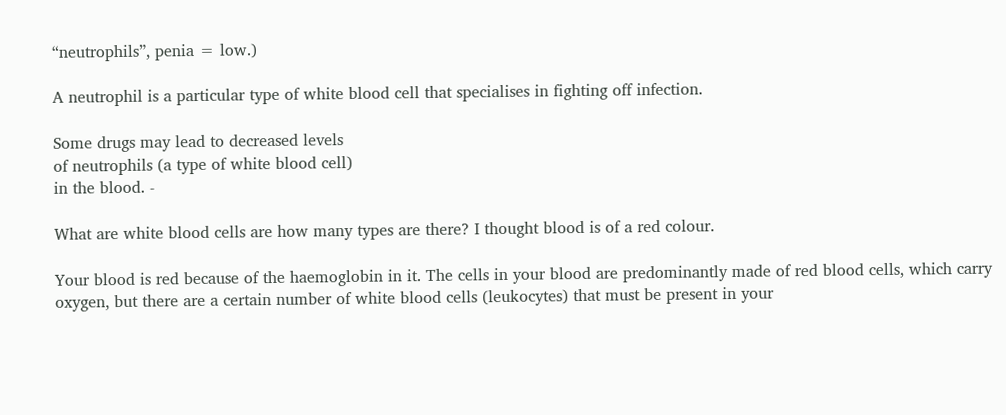“neutrophils”, penia = low.)

A neutrophil is a particular type of white blood cell that specialises in fighting off infection.

Some drugs may lead to decreased levels
of neutrophils (a type of white blood cell)
in the blood. -

What are white blood cells are how many types are there? I thought blood is of a red colour.

Your blood is red because of the haemoglobin in it. The cells in your blood are predominantly made of red blood cells, which carry oxygen, but there are a certain number of white blood cells (leukocytes) that must be present in your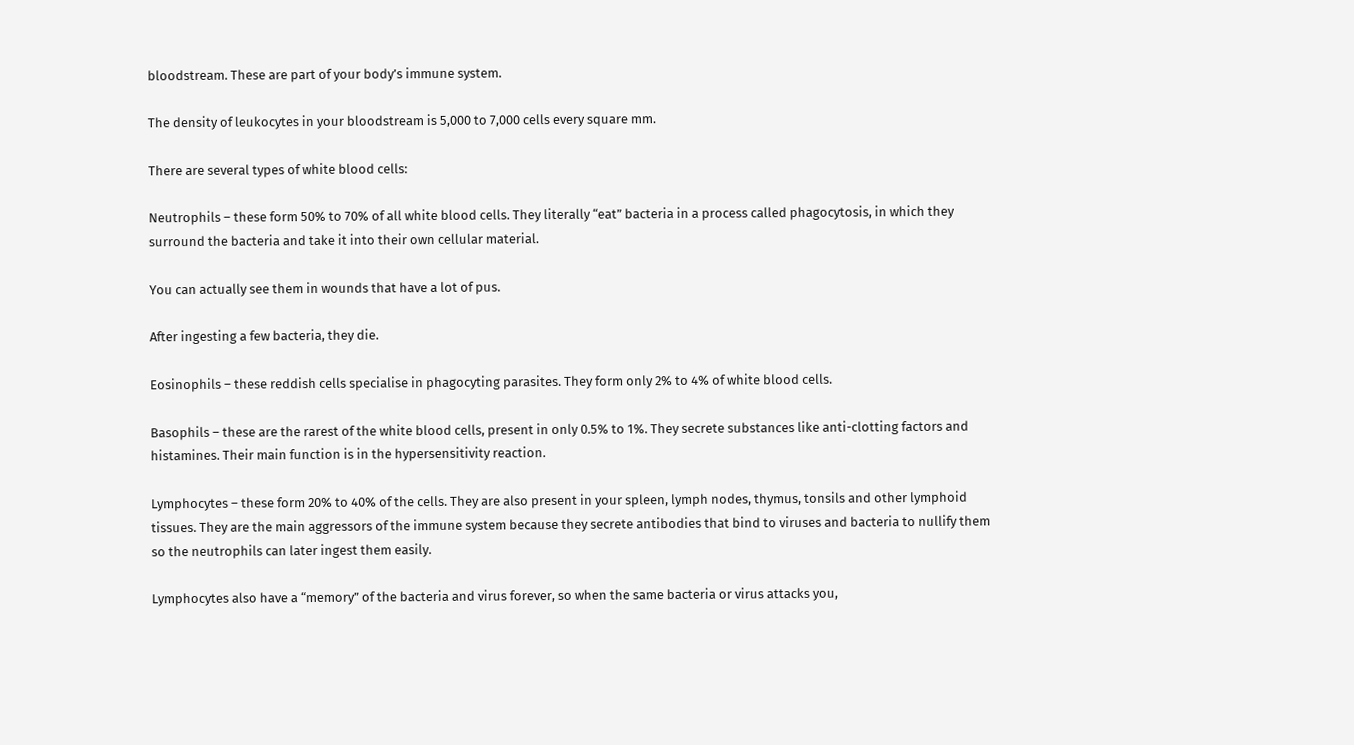bloodstream. These are part of your body’s immune system.

The density of leukocytes in your bloodstream is 5,000 to 7,000 cells every square mm.

There are several types of white blood cells:

Neutrophils – these form 50% to 70% of all white blood cells. They literally “eat” bacteria in a process called phagocytosis, in which they surround the bacteria and take it into their own cellular material.

You can actually see them in wounds that have a lot of pus.

After ingesting a few bacteria, they die.

Eosinophils – these reddish cells specialise in phagocyting parasites. They form only 2% to 4% of white blood cells.

Basophils – these are the rarest of the white blood cells, present in only 0.5% to 1%. They secrete substances like anti-clotting factors and histamines. Their main function is in the hypersensitivity reaction.

Lymphocytes – these form 20% to 40% of the cells. They are also present in your spleen, lymph nodes, thymus, tonsils and other lymphoid tissues. They are the main aggressors of the immune system because they secrete antibodies that bind to viruses and bacteria to nullify them so the neutrophils can later ingest them easily.

Lymphocytes also have a “memory” of the bacteria and virus forever, so when the same bacteria or virus attacks you,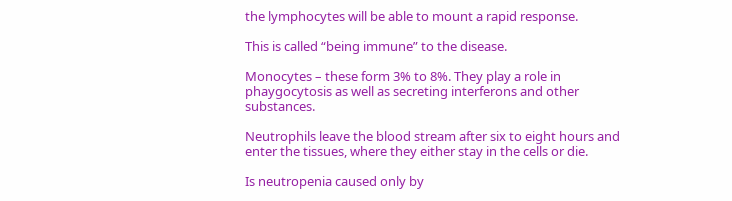the lymphocytes will be able to mount a rapid response.

This is called “being immune” to the disease.

Monocytes – these form 3% to 8%. They play a role in phaygocytosis as well as secreting interferons and other substances.

Neutrophils leave the blood stream after six to eight hours and enter the tissues, where they either stay in the cells or die.

Is neutropenia caused only by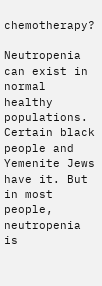chemotherapy?

Neutropenia can exist in normal healthy populations. Certain black people and Yemenite Jews have it. But in most people, neutropenia is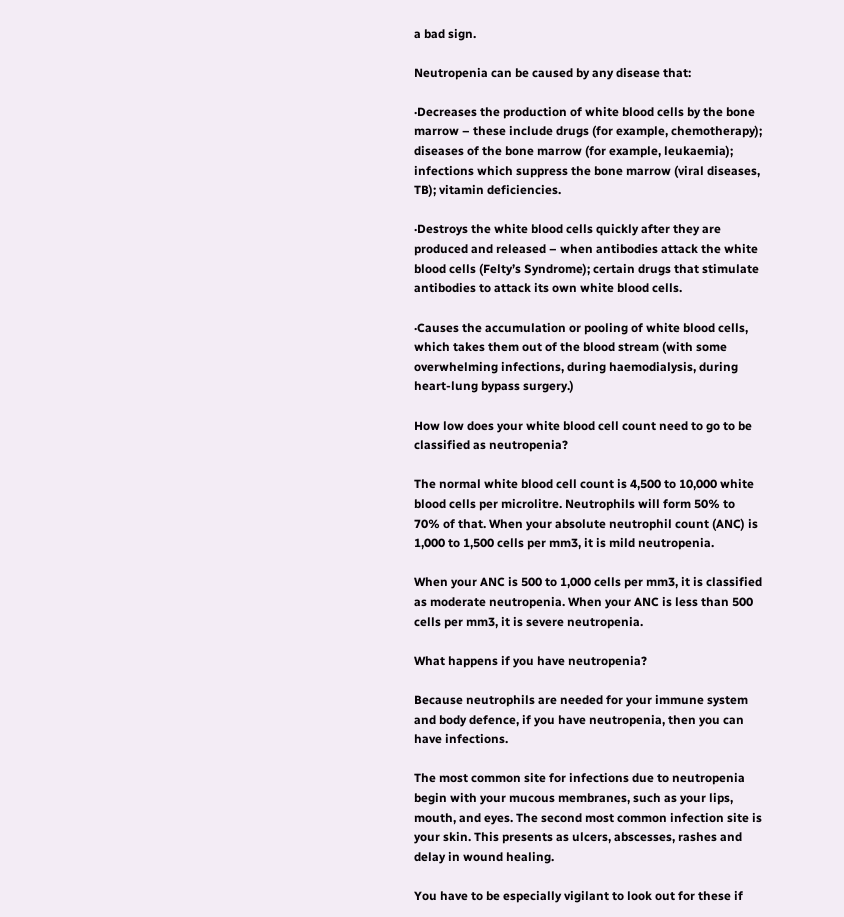a bad sign.

Neutropenia can be caused by any disease that:

·Decreases the production of white blood cells by the bone marrow – these include drugs (for example, chemotherapy); diseases of the bone marrow (for example, leukaemia); infections which suppress the bone marrow (viral diseases, TB); vitamin deficiencies.

·Destroys the white blood cells quickly after they are produced and released – when antibodies attack the white blood cells (Felty’s Syndrome); certain drugs that stimulate antibodies to attack its own white blood cells.

·Causes the accumulation or pooling of white blood cells, which takes them out of the blood stream (with some overwhelming infections, during haemodialysis, during heart-lung bypass surgery.)

How low does your white blood cell count need to go to be classified as neutropenia?

The normal white blood cell count is 4,500 to 10,000 white blood cells per microlitre. Neutrophils will form 50% to 70% of that. When your absolute neutrophil count (ANC) is 1,000 to 1,500 cells per mm3, it is mild neutropenia.

When your ANC is 500 to 1,000 cells per mm3, it is classified as moderate neutropenia. When your ANC is less than 500 cells per mm3, it is severe neutropenia.

What happens if you have neutropenia?

Because neutrophils are needed for your immune system and body defence, if you have neutropenia, then you can have infections.

The most common site for infections due to neutropenia begin with your mucous membranes, such as your lips, mouth, and eyes. The second most common infection site is your skin. This presents as ulcers, abscesses, rashes and delay in wound healing.

You have to be especially vigilant to look out for these if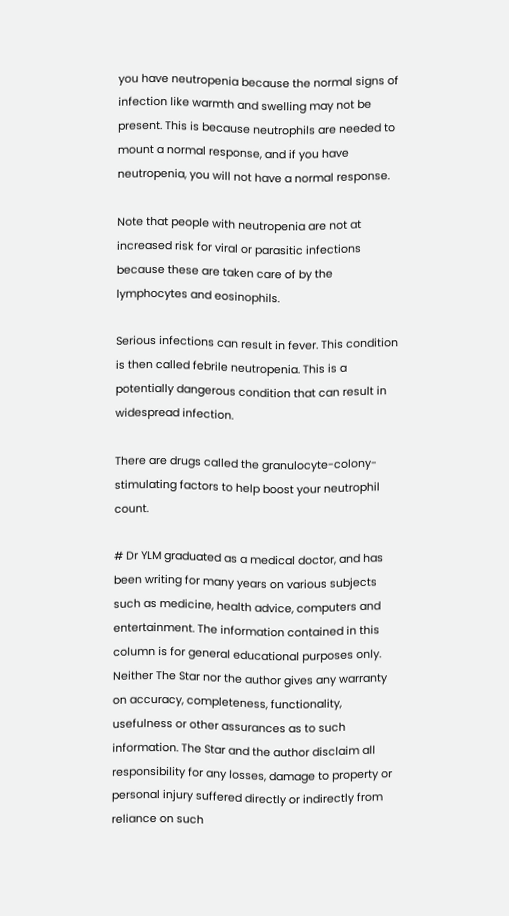you have neutropenia because the normal signs of infection like warmth and swelling may not be present. This is because neutrophils are needed to mount a normal response, and if you have neutropenia, you will not have a normal response.

Note that people with neutropenia are not at increased risk for viral or parasitic infections because these are taken care of by the lymphocytes and eosinophils.

Serious infections can result in fever. This condition is then called febrile neutropenia. This is a potentially dangerous condition that can result in widespread infection.

There are drugs called the granulocyte-colony-stimulating factors to help boost your neutrophil count.

# Dr YLM graduated as a medical doctor, and has been writing for many years on various subjects such as medicine, health advice, computers and entertainment. The information contained in this column is for general educational purposes only. Neither The Star nor the author gives any warranty on accuracy, completeness, functionality, usefulness or other assurances as to such information. The Star and the author disclaim all responsibility for any losses, damage to property or personal injury suffered directly or indirectly from reliance on such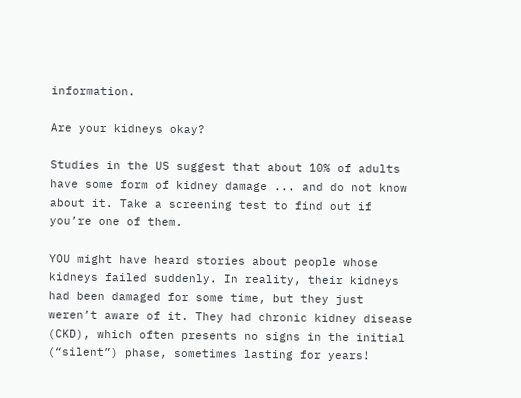information.

Are your kidneys okay?

Studies in the US suggest that about 10% of adults have some form of kidney damage ... and do not know about it. Take a screening test to find out if you’re one of them.

YOU might have heard stories about people whose kidneys failed suddenly. In reality, their kidneys had been damaged for some time, but they just weren’t aware of it. They had chronic kidney disease (CKD), which often presents no signs in the initial (“silent”) phase, sometimes lasting for years!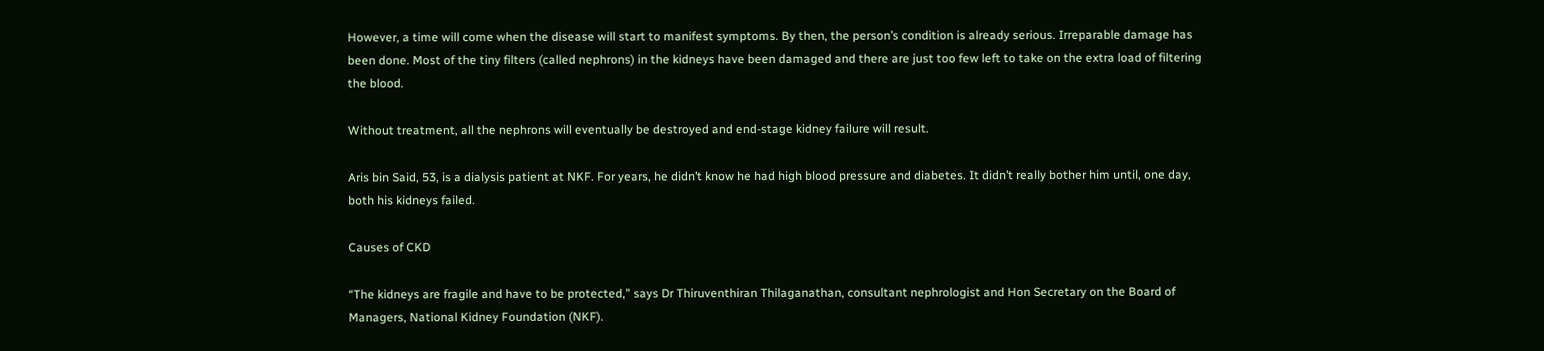However, a time will come when the disease will start to manifest symptoms. By then, the person’s condition is already serious. Irreparable damage has been done. Most of the tiny filters (called nephrons) in the kidneys have been damaged and there are just too few left to take on the extra load of filtering the blood.

Without treatment, all the nephrons will eventually be destroyed and end-stage kidney failure will result.

Aris bin Said, 53, is a dialysis patient at NKF. For years, he didn’t know he had high blood pressure and diabetes. It didn’t really bother him until, one day, both his kidneys failed.

Causes of CKD

“The kidneys are fragile and have to be protected,” says Dr Thiruventhiran Thilaganathan, consultant nephrologist and Hon Secretary on the Board of Managers, National Kidney Foundation (NKF).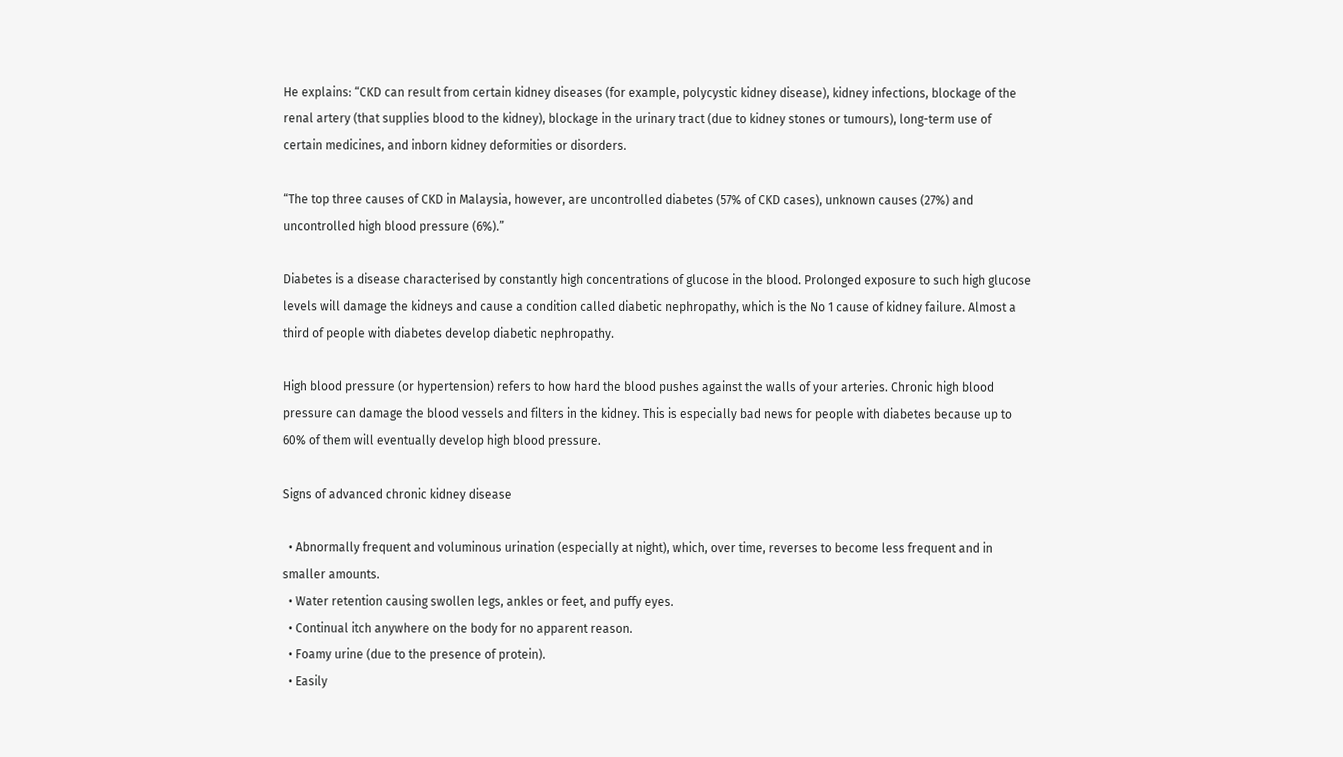He explains: “CKD can result from certain kidney diseases (for example, polycystic kidney disease), kidney infections, blockage of the renal artery (that supplies blood to the kidney), blockage in the urinary tract (due to kidney stones or tumours), long-term use of certain medicines, and inborn kidney deformities or disorders.

“The top three causes of CKD in Malaysia, however, are uncontrolled diabetes (57% of CKD cases), unknown causes (27%) and uncontrolled high blood pressure (6%).”

Diabetes is a disease characterised by constantly high concentrations of glucose in the blood. Prolonged exposure to such high glucose levels will damage the kidneys and cause a condition called diabetic nephropathy, which is the No 1 cause of kidney failure. Almost a third of people with diabetes develop diabetic nephropathy.

High blood pressure (or hypertension) refers to how hard the blood pushes against the walls of your arteries. Chronic high blood pressure can damage the blood vessels and filters in the kidney. This is especially bad news for people with diabetes because up to 60% of them will eventually develop high blood pressure.

Signs of advanced chronic kidney disease

  • Abnormally frequent and voluminous urination (especially at night), which, over time, reverses to become less frequent and in smaller amounts.
  • Water retention causing swollen legs, ankles or feet, and puffy eyes.
  • Continual itch anywhere on the body for no apparent reason.
  • Foamy urine (due to the presence of protein).
  • Easily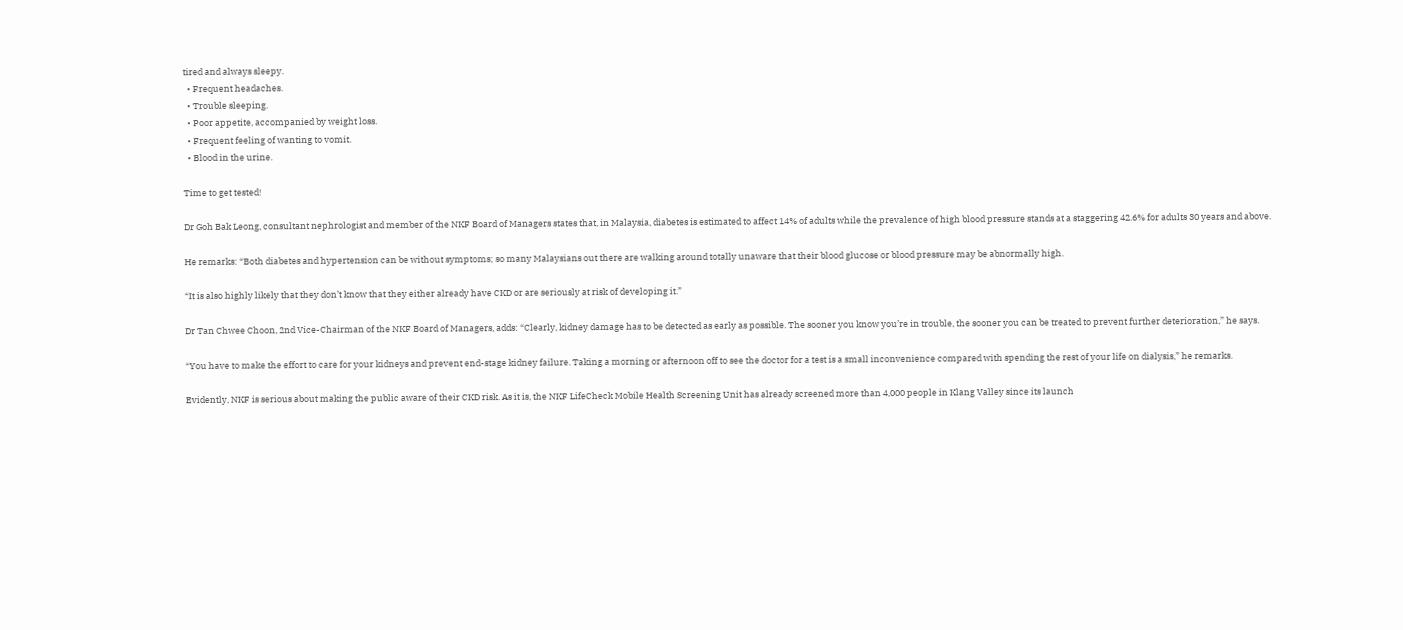tired and always sleepy.
  • Frequent headaches.
  • Trouble sleeping.
  • Poor appetite, accompanied by weight loss.
  • Frequent feeling of wanting to vomit.
  • Blood in the urine.

Time to get tested!

Dr Goh Bak Leong, consultant nephrologist and member of the NKF Board of Managers states that, in Malaysia, diabetes is estimated to affect 14% of adults while the prevalence of high blood pressure stands at a staggering 42.6% for adults 30 years and above.

He remarks: “Both diabetes and hypertension can be without symptoms; so many Malaysians out there are walking around totally unaware that their blood glucose or blood pressure may be abnormally high.

“It is also highly likely that they don’t know that they either already have CKD or are seriously at risk of developing it.”

Dr Tan Chwee Choon, 2nd Vice-Chairman of the NKF Board of Managers, adds: “Clearly, kidney damage has to be detected as early as possible. The sooner you know you’re in trouble, the sooner you can be treated to prevent further deterioration,” he says.

“You have to make the effort to care for your kidneys and prevent end-stage kidney failure. Taking a morning or afternoon off to see the doctor for a test is a small inconvenience compared with spending the rest of your life on dialysis,” he remarks.

Evidently, NKF is serious about making the public aware of their CKD risk. As it is, the NKF LifeCheck Mobile Health Screening Unit has already screened more than 4,000 people in Klang Valley since its launch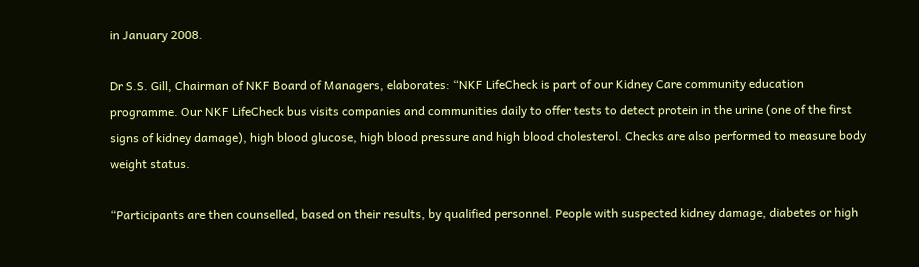in January 2008.

Dr S.S. Gill, Chairman of NKF Board of Managers, elaborates: “NKF LifeCheck is part of our Kidney Care community education programme. Our NKF LifeCheck bus visits companies and communities daily to offer tests to detect protein in the urine (one of the first signs of kidney damage), high blood glucose, high blood pressure and high blood cholesterol. Checks are also performed to measure body weight status.

“Participants are then counselled, based on their results, by qualified personnel. People with suspected kidney damage, diabetes or high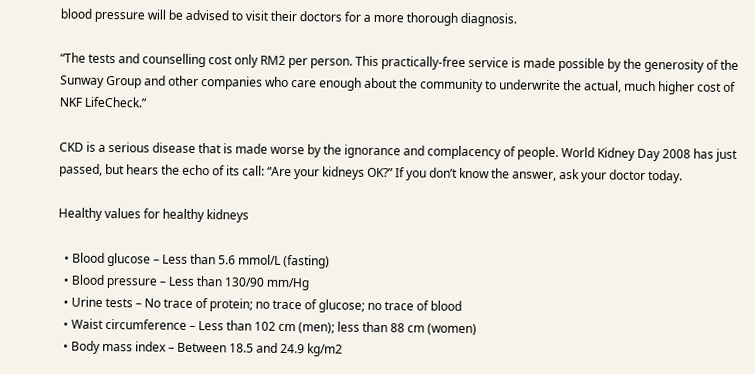blood pressure will be advised to visit their doctors for a more thorough diagnosis.

“The tests and counselling cost only RM2 per person. This practically-free service is made possible by the generosity of the Sunway Group and other companies who care enough about the community to underwrite the actual, much higher cost of NKF LifeCheck.”

CKD is a serious disease that is made worse by the ignorance and complacency of people. World Kidney Day 2008 has just passed, but hears the echo of its call: “Are your kidneys OK?” If you don’t know the answer, ask your doctor today.

Healthy values for healthy kidneys

  • Blood glucose – Less than 5.6 mmol/L (fasting)
  • Blood pressure – Less than 130/90 mm/Hg
  • Urine tests – No trace of protein; no trace of glucose; no trace of blood
  • Waist circumference – Less than 102 cm (men); less than 88 cm (women)
  • Body mass index – Between 18.5 and 24.9 kg/m2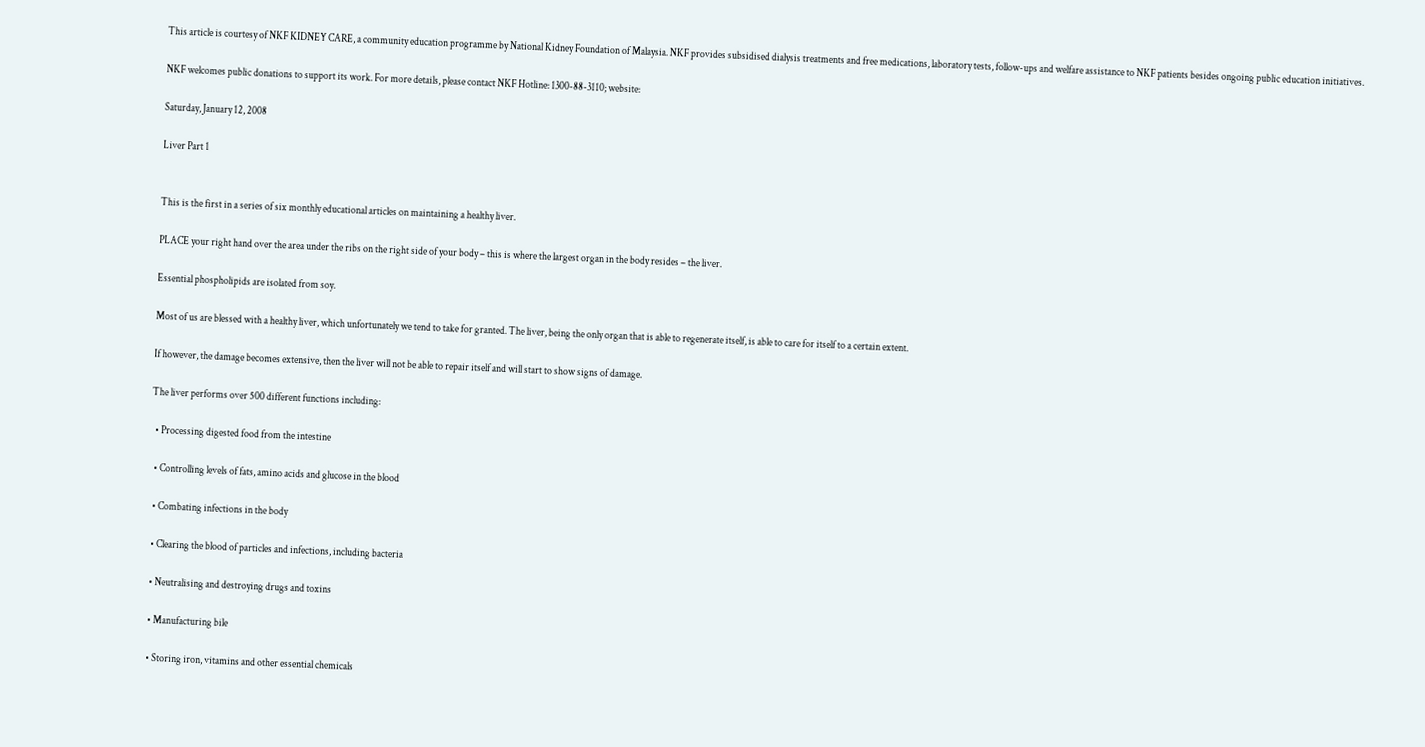This article is courtesy of NKF KIDNEY CARE, a community education programme by National Kidney Foundation of Malaysia. NKF provides subsidised dialysis treatments and free medications, laboratory tests, follow-ups and welfare assistance to NKF patients besides ongoing public education initiatives.

NKF welcomes public donations to support its work. For more details, please contact NKF Hotline: 1300-88-3110; website:

Saturday, January 12, 2008

Liver Part 1


This is the first in a series of six monthly educational articles on maintaining a healthy liver.

PLACE your right hand over the area under the ribs on the right side of your body – this is where the largest organ in the body resides – the liver.

Essential phospholipids are isolated from soy.

Most of us are blessed with a healthy liver, which unfortunately we tend to take for granted. The liver, being the only organ that is able to regenerate itself, is able to care for itself to a certain extent.

If however, the damage becomes extensive, then the liver will not be able to repair itself and will start to show signs of damage.

The liver performs over 500 different functions including:

  • Processing digested food from the intestine

  • Controlling levels of fats, amino acids and glucose in the blood

  • Combating infections in the body

  • Clearing the blood of particles and infections, including bacteria

  • Neutralising and destroying drugs and toxins

  • Manufacturing bile

  • Storing iron, vitamins and other essential chemicals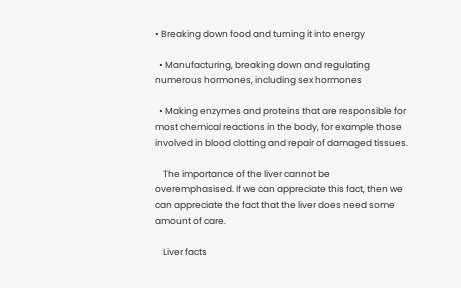• Breaking down food and turning it into energy

  • Manufacturing, breaking down and regulating numerous hormones, including sex hormones

  • Making enzymes and proteins that are responsible for most chemical reactions in the body, for example those involved in blood clotting and repair of damaged tissues.

    The importance of the liver cannot be overemphasised. If we can appreciate this fact, then we can appreciate the fact that the liver does need some amount of care.

    Liver facts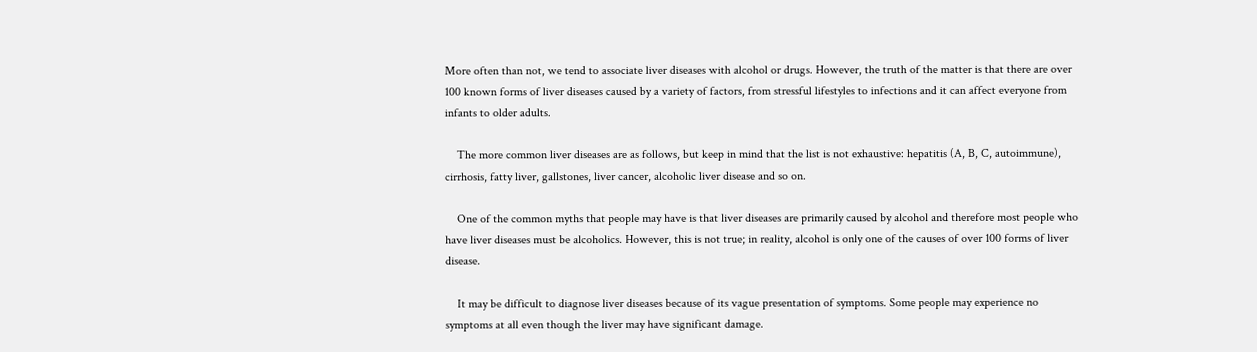More often than not, we tend to associate liver diseases with alcohol or drugs. However, the truth of the matter is that there are over 100 known forms of liver diseases caused by a variety of factors, from stressful lifestyles to infections and it can affect everyone from infants to older adults.

    The more common liver diseases are as follows, but keep in mind that the list is not exhaustive: hepatitis (A, B, C, autoimmune), cirrhosis, fatty liver, gallstones, liver cancer, alcoholic liver disease and so on.

    One of the common myths that people may have is that liver diseases are primarily caused by alcohol and therefore most people who have liver diseases must be alcoholics. However, this is not true; in reality, alcohol is only one of the causes of over 100 forms of liver disease.

    It may be difficult to diagnose liver diseases because of its vague presentation of symptoms. Some people may experience no symptoms at all even though the liver may have significant damage.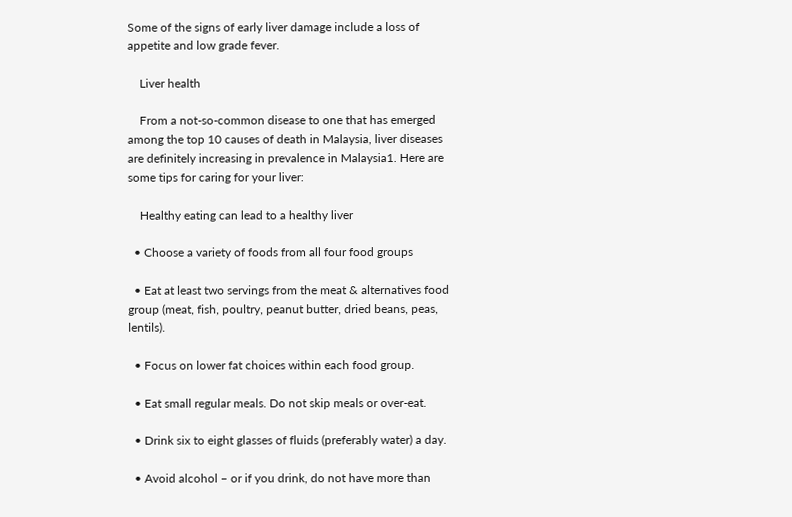Some of the signs of early liver damage include a loss of appetite and low grade fever.

    Liver health

    From a not-so-common disease to one that has emerged among the top 10 causes of death in Malaysia, liver diseases are definitely increasing in prevalence in Malaysia1. Here are some tips for caring for your liver:

    Healthy eating can lead to a healthy liver

  • Choose a variety of foods from all four food groups

  • Eat at least two servings from the meat & alternatives food group (meat, fish, poultry, peanut butter, dried beans, peas, lentils).

  • Focus on lower fat choices within each food group.

  • Eat small regular meals. Do not skip meals or over-eat.

  • Drink six to eight glasses of fluids (preferably water) a day.

  • Avoid alcohol – or if you drink, do not have more than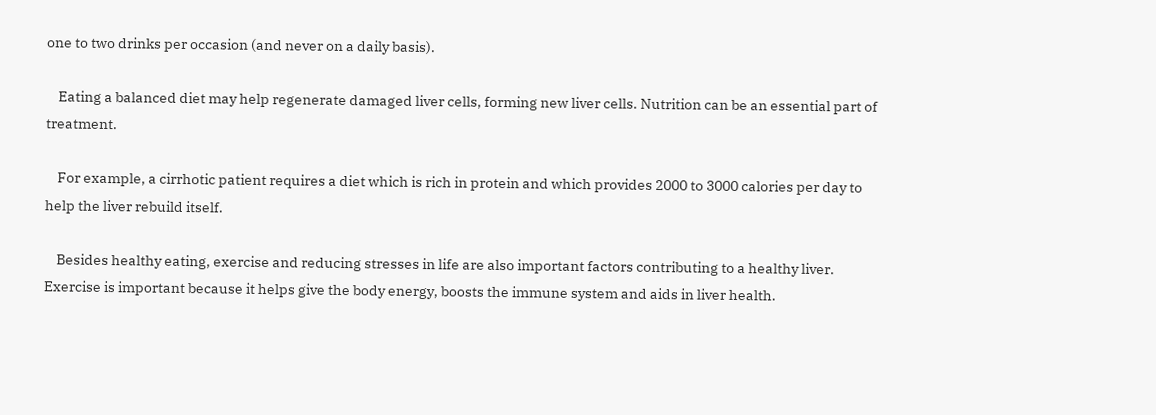one to two drinks per occasion (and never on a daily basis).

    Eating a balanced diet may help regenerate damaged liver cells, forming new liver cells. Nutrition can be an essential part of treatment.

    For example, a cirrhotic patient requires a diet which is rich in protein and which provides 2000 to 3000 calories per day to help the liver rebuild itself.

    Besides healthy eating, exercise and reducing stresses in life are also important factors contributing to a healthy liver. Exercise is important because it helps give the body energy, boosts the immune system and aids in liver health.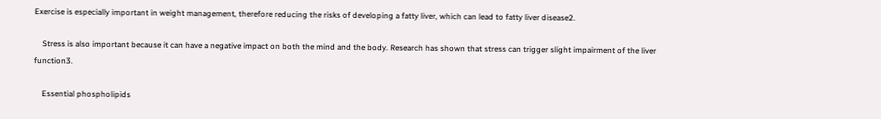Exercise is especially important in weight management, therefore reducing the risks of developing a fatty liver, which can lead to fatty liver disease2.

    Stress is also important because it can have a negative impact on both the mind and the body. Research has shown that stress can trigger slight impairment of the liver function3.

    Essential phospholipids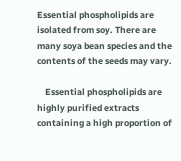Essential phospholipids are isolated from soy. There are many soya bean species and the contents of the seeds may vary.

    Essential phospholipids are highly purified extracts containing a high proportion of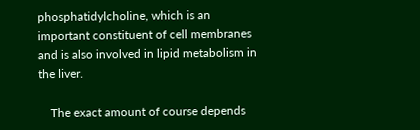phosphatidylcholine, which is an important constituent of cell membranes and is also involved in lipid metabolism in the liver.

    The exact amount of course depends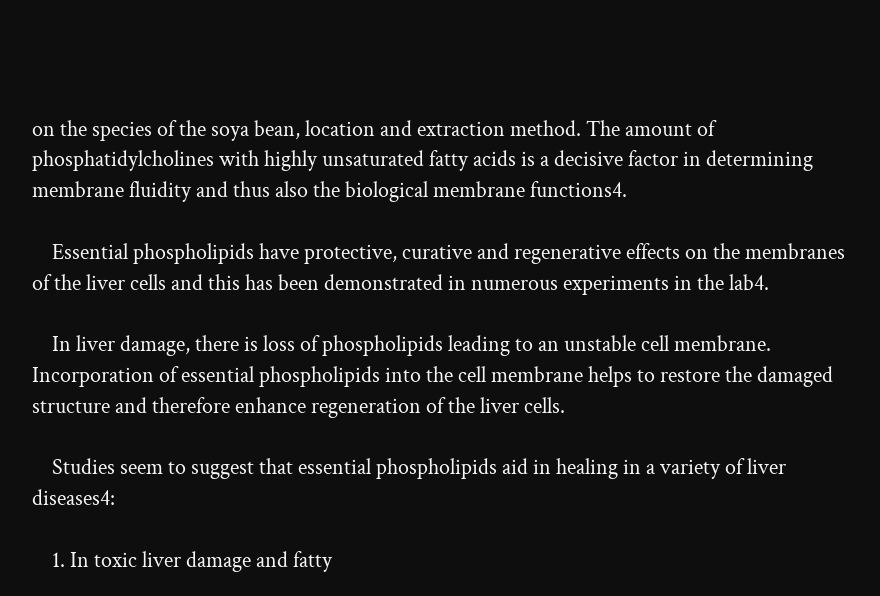on the species of the soya bean, location and extraction method. The amount of phosphatidylcholines with highly unsaturated fatty acids is a decisive factor in determining membrane fluidity and thus also the biological membrane functions4.

    Essential phospholipids have protective, curative and regenerative effects on the membranes of the liver cells and this has been demonstrated in numerous experiments in the lab4.

    In liver damage, there is loss of phospholipids leading to an unstable cell membrane. Incorporation of essential phospholipids into the cell membrane helps to restore the damaged structure and therefore enhance regeneration of the liver cells.

    Studies seem to suggest that essential phospholipids aid in healing in a variety of liver diseases4:

    1. In toxic liver damage and fatty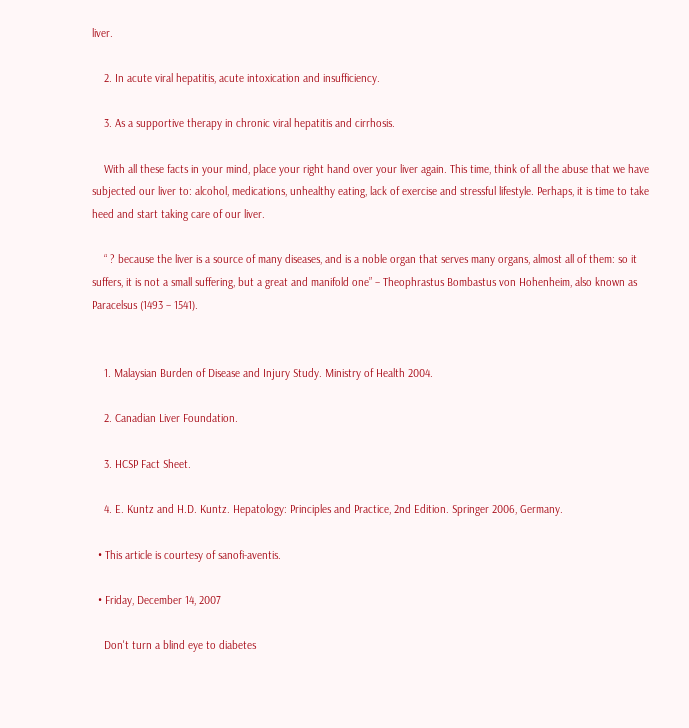liver.

    2. In acute viral hepatitis, acute intoxication and insufficiency.

    3. As a supportive therapy in chronic viral hepatitis and cirrhosis.

    With all these facts in your mind, place your right hand over your liver again. This time, think of all the abuse that we have subjected our liver to: alcohol, medications, unhealthy eating, lack of exercise and stressful lifestyle. Perhaps, it is time to take heed and start taking care of our liver.

    “ ? because the liver is a source of many diseases, and is a noble organ that serves many organs, almost all of them: so it suffers, it is not a small suffering, but a great and manifold one” – Theophrastus Bombastus von Hohenheim, also known as Paracelsus (1493 – 1541).


    1. Malaysian Burden of Disease and Injury Study. Ministry of Health 2004.

    2. Canadian Liver Foundation.

    3. HCSP Fact Sheet.

    4. E. Kuntz and H.D. Kuntz. Hepatology: Principles and Practice, 2nd Edition. Springer 2006, Germany.

  • This article is courtesy of sanofi-aventis.

  • Friday, December 14, 2007

    Don't turn a blind eye to diabetes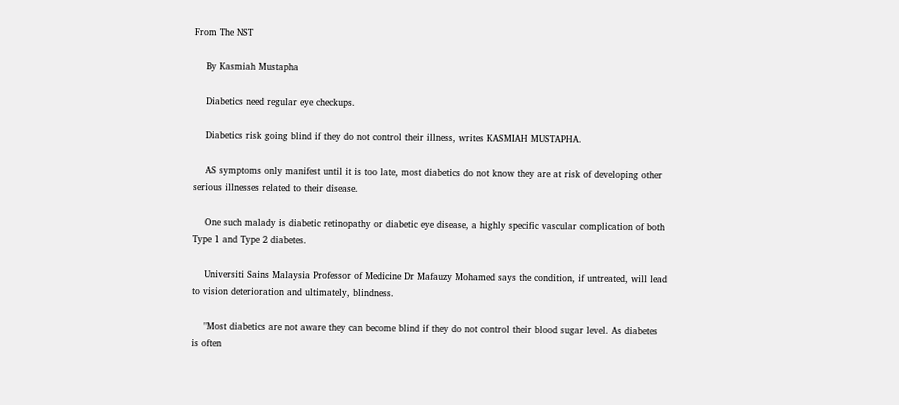From The NST

    By Kasmiah Mustapha

    Diabetics need regular eye checkups.

    Diabetics risk going blind if they do not control their illness, writes KASMIAH MUSTAPHA.

    AS symptoms only manifest until it is too late, most diabetics do not know they are at risk of developing other serious illnesses related to their disease.

    One such malady is diabetic retinopathy or diabetic eye disease, a highly specific vascular complication of both Type 1 and Type 2 diabetes.

    Universiti Sains Malaysia Professor of Medicine Dr Mafauzy Mohamed says the condition, if untreated, will lead to vision deterioration and ultimately, blindness.

    "Most diabetics are not aware they can become blind if they do not control their blood sugar level. As diabetes is often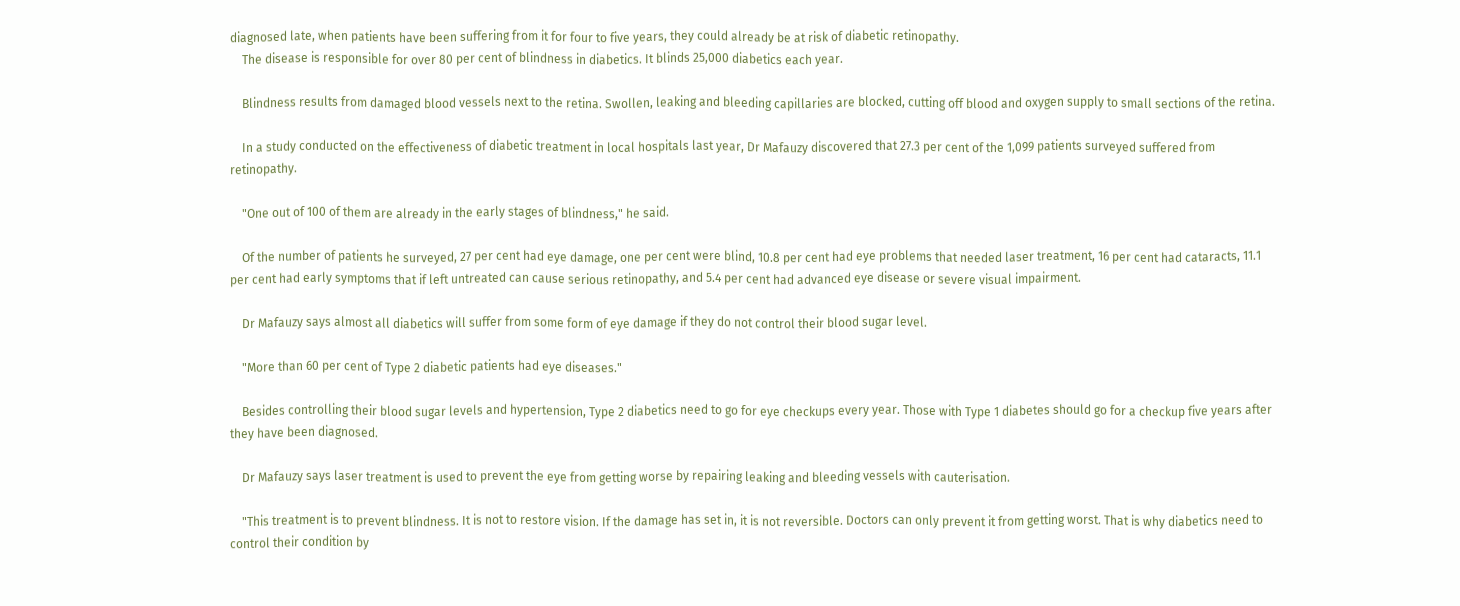diagnosed late, when patients have been suffering from it for four to five years, they could already be at risk of diabetic retinopathy.
    The disease is responsible for over 80 per cent of blindness in diabetics. It blinds 25,000 diabetics each year.

    Blindness results from damaged blood vessels next to the retina. Swollen, leaking and bleeding capillaries are blocked, cutting off blood and oxygen supply to small sections of the retina.

    In a study conducted on the effectiveness of diabetic treatment in local hospitals last year, Dr Mafauzy discovered that 27.3 per cent of the 1,099 patients surveyed suffered from retinopathy.

    "One out of 100 of them are already in the early stages of blindness," he said.

    Of the number of patients he surveyed, 27 per cent had eye damage, one per cent were blind, 10.8 per cent had eye problems that needed laser treatment, 16 per cent had cataracts, 11.1 per cent had early symptoms that if left untreated can cause serious retinopathy, and 5.4 per cent had advanced eye disease or severe visual impairment.

    Dr Mafauzy says almost all diabetics will suffer from some form of eye damage if they do not control their blood sugar level.

    "More than 60 per cent of Type 2 diabetic patients had eye diseases."

    Besides controlling their blood sugar levels and hypertension, Type 2 diabetics need to go for eye checkups every year. Those with Type 1 diabetes should go for a checkup five years after they have been diagnosed.

    Dr Mafauzy says laser treatment is used to prevent the eye from getting worse by repairing leaking and bleeding vessels with cauterisation.

    "This treatment is to prevent blindness. It is not to restore vision. If the damage has set in, it is not reversible. Doctors can only prevent it from getting worst. That is why diabetics need to control their condition by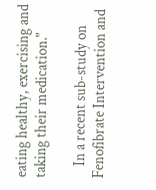eating healthy, exercising and taking their medication."

    In a recent sub-study on Fenofibrate Intervention and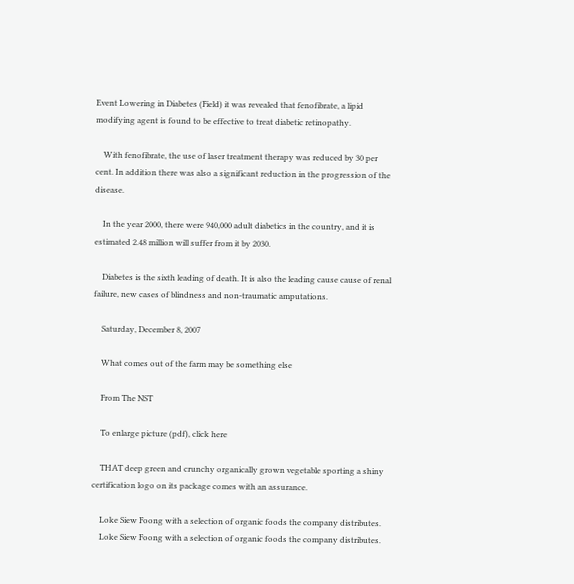Event Lowering in Diabetes (Field) it was revealed that fenofibrate, a lipid modifying agent is found to be effective to treat diabetic retinopathy.

    With fenofibrate, the use of laser treatment therapy was reduced by 30 per cent. In addition there was also a significant reduction in the progression of the disease.

    In the year 2000, there were 940,000 adult diabetics in the country, and it is estimated 2.48 million will suffer from it by 2030.

    Diabetes is the sixth leading of death. It is also the leading cause cause of renal failure, new cases of blindness and non-traumatic amputations.

    Saturday, December 8, 2007

    What comes out of the farm may be something else

    From The NST

    To enlarge picture (pdf), click here

    THAT deep green and crunchy organically grown vegetable sporting a shiny certification logo on its package comes with an assurance.

    Loke Siew Foong with a selection of organic foods the company distributes.
    Loke Siew Foong with a selection of organic foods the company distributes.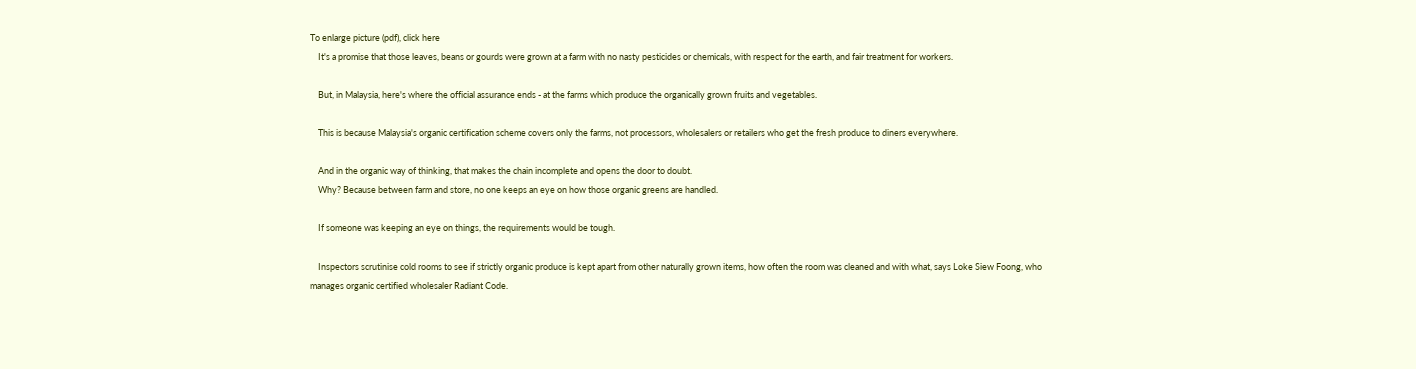To enlarge picture (pdf), click here
    It's a promise that those leaves, beans or gourds were grown at a farm with no nasty pesticides or chemicals, with respect for the earth, and fair treatment for workers.

    But, in Malaysia, here's where the official assurance ends - at the farms which produce the organically grown fruits and vegetables.

    This is because Malaysia's organic certification scheme covers only the farms, not processors, wholesalers or retailers who get the fresh produce to diners everywhere.

    And in the organic way of thinking, that makes the chain incomplete and opens the door to doubt.
    Why? Because between farm and store, no one keeps an eye on how those organic greens are handled.

    If someone was keeping an eye on things, the requirements would be tough.

    Inspectors scrutinise cold rooms to see if strictly organic produce is kept apart from other naturally grown items, how often the room was cleaned and with what, says Loke Siew Foong, who manages organic certified wholesaler Radiant Code.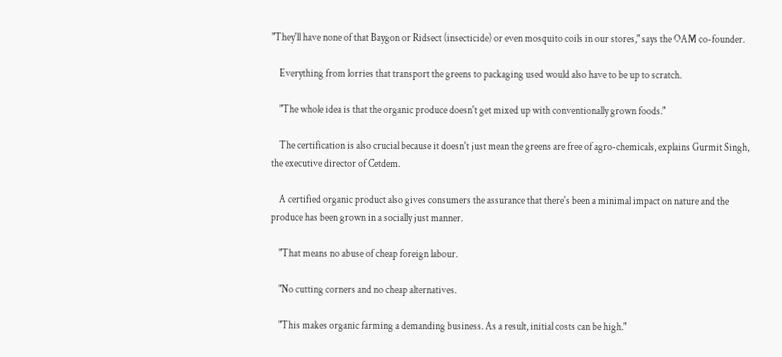"They'll have none of that Baygon or Ridsect (insecticide) or even mosquito coils in our stores," says the OAM co-founder.

    Everything from lorries that transport the greens to packaging used would also have to be up to scratch.

    "The whole idea is that the organic produce doesn't get mixed up with conventionally grown foods."

    The certification is also crucial because it doesn't just mean the greens are free of agro-chemicals, explains Gurmit Singh, the executive director of Cetdem.

    A certified organic product also gives consumers the assurance that there's been a minimal impact on nature and the produce has been grown in a socially just manner.

    "That means no abuse of cheap foreign labour.

    "No cutting corners and no cheap alternatives.

    "This makes organic farming a demanding business. As a result, initial costs can be high."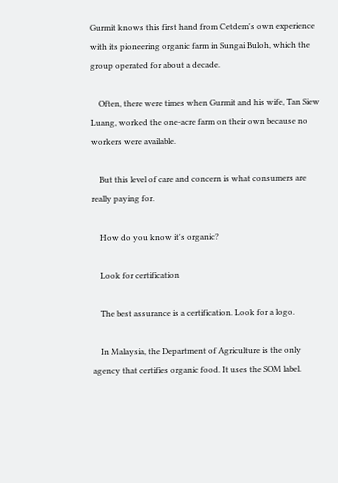Gurmit knows this first hand from Cetdem's own experience with its pioneering organic farm in Sungai Buloh, which the group operated for about a decade.

    Often, there were times when Gurmit and his wife, Tan Siew Luang, worked the one-acre farm on their own because no workers were available.

    But this level of care and concern is what consumers are really paying for.

    How do you know it's organic?

    Look for certification

    The best assurance is a certification. Look for a logo.

    In Malaysia, the Department of Agriculture is the only agency that certifies organic food. It uses the SOM label.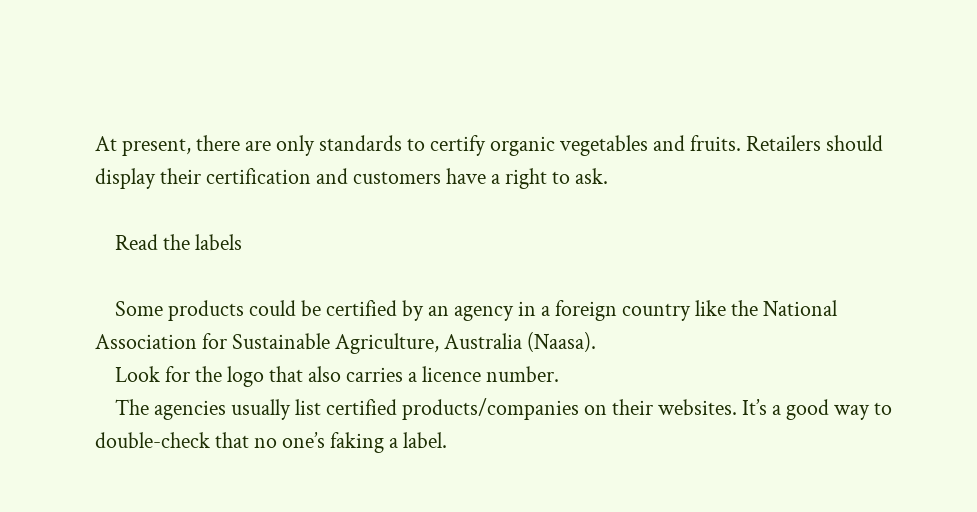At present, there are only standards to certify organic vegetables and fruits. Retailers should display their certification and customers have a right to ask.

    Read the labels

    Some products could be certified by an agency in a foreign country like the National Association for Sustainable Agriculture, Australia (Naasa).
    Look for the logo that also carries a licence number.
    The agencies usually list certified products/companies on their websites. It’s a good way to double-check that no one’s faking a label.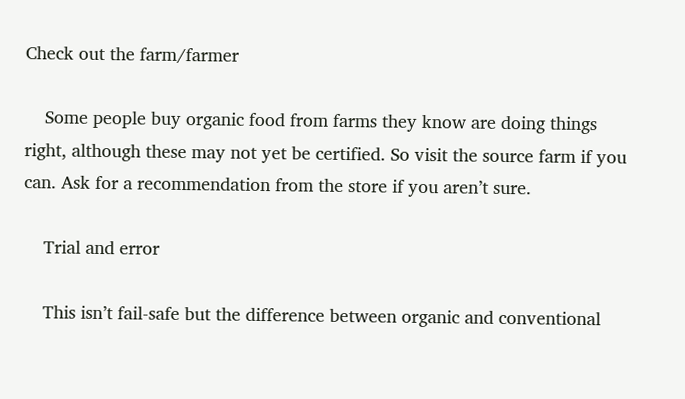Check out the farm/farmer

    Some people buy organic food from farms they know are doing things right, although these may not yet be certified. So visit the source farm if you can. Ask for a recommendation from the store if you aren’t sure.

    Trial and error

    This isn’t fail-safe but the difference between organic and conventional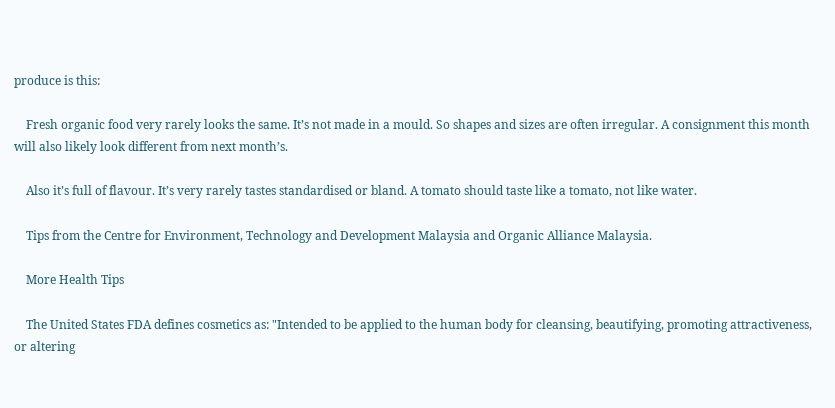produce is this:

    Fresh organic food very rarely looks the same. It’s not made in a mould. So shapes and sizes are often irregular. A consignment this month will also likely look different from next month’s.

    Also it’s full of flavour. It’s very rarely tastes standardised or bland. A tomato should taste like a tomato, not like water.

    Tips from the Centre for Environment, Technology and Development Malaysia and Organic Alliance Malaysia.

    More Health Tips

    The United States FDA defines cosmetics as: "Intended to be applied to the human body for cleansing, beautifying, promoting attractiveness, or altering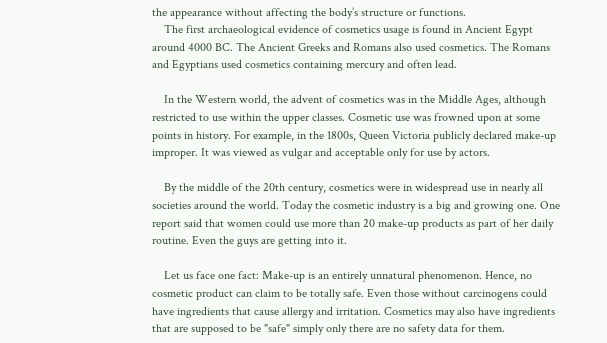the appearance without affecting the body’s structure or functions.
    The first archaeological evidence of cosmetics usage is found in Ancient Egypt around 4000 BC. The Ancient Greeks and Romans also used cosmetics. The Romans and Egyptians used cosmetics containing mercury and often lead.

    In the Western world, the advent of cosmetics was in the Middle Ages, although restricted to use within the upper classes. Cosmetic use was frowned upon at some points in history. For example, in the 1800s, Queen Victoria publicly declared make-up improper. It was viewed as vulgar and acceptable only for use by actors.

    By the middle of the 20th century, cosmetics were in widespread use in nearly all societies around the world. Today the cosmetic industry is a big and growing one. One report said that women could use more than 20 make-up products as part of her daily routine. Even the guys are getting into it.

    Let us face one fact: Make-up is an entirely unnatural phenomenon. Hence, no cosmetic product can claim to be totally safe. Even those without carcinogens could have ingredients that cause allergy and irritation. Cosmetics may also have ingredients that are supposed to be "safe" simply only there are no safety data for them.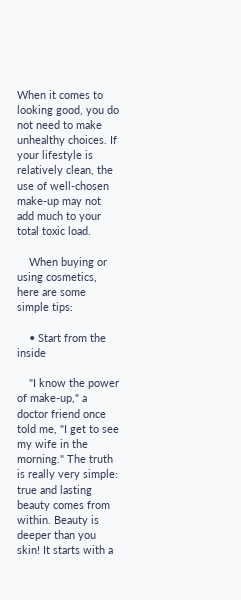When it comes to looking good, you do not need to make unhealthy choices. If your lifestyle is relatively clean, the use of well-chosen make-up may not add much to your total toxic load.

    When buying or using cosmetics, here are some simple tips:

    • Start from the inside

    "I know the power of make-up," a doctor friend once told me, "I get to see my wife in the morning." The truth is really very simple: true and lasting beauty comes from within. Beauty is deeper than you skin! It starts with a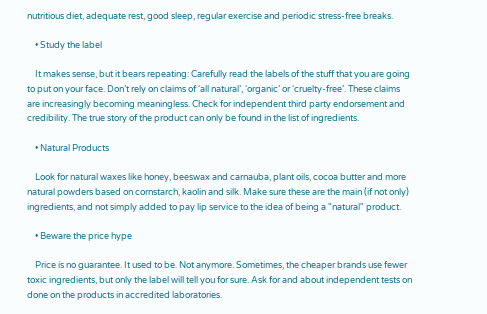nutritious diet, adequate rest, good sleep, regular exercise and periodic stress-free breaks.

    • Study the label

    It makes sense, but it bears repeating: Carefully read the labels of the stuff that you are going to put on your face. Don’t rely on claims of ‘all natural’, ‘organic’ or ‘cruelty-free’. These claims are increasingly becoming meaningless. Check for independent third party endorsement and credibility. The true story of the product can only be found in the list of ingredients.

    • Natural Products

    Look for natural waxes like honey, beeswax and carnauba, plant oils, cocoa butter and more natural powders based on cornstarch, kaolin and silk. Make sure these are the main (if not only) ingredients, and not simply added to pay lip service to the idea of being a "natural" product.

    • Beware the price hype

    Price is no guarantee. It used to be. Not anymore. Sometimes, the cheaper brands use fewer toxic ingredients, but only the label will tell you for sure. Ask for and about independent tests on done on the products in accredited laboratories.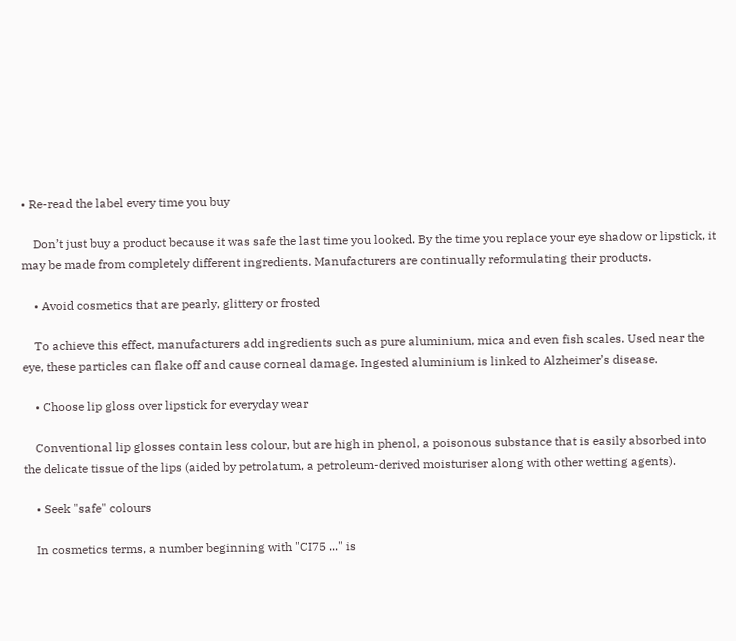• Re-read the label every time you buy

    Don’t just buy a product because it was safe the last time you looked. By the time you replace your eye shadow or lipstick, it may be made from completely different ingredients. Manufacturers are continually reformulating their products.

    • Avoid cosmetics that are pearly, glittery or frosted

    To achieve this effect, manufacturers add ingredients such as pure aluminium, mica and even fish scales. Used near the eye, these particles can flake off and cause corneal damage. Ingested aluminium is linked to Alzheimer’s disease.

    • Choose lip gloss over lipstick for everyday wear

    Conventional lip glosses contain less colour, but are high in phenol, a poisonous substance that is easily absorbed into the delicate tissue of the lips (aided by petrolatum, a petroleum-derived moisturiser along with other wetting agents).

    • Seek "safe" colours

    In cosmetics terms, a number beginning with "CI75 ..." is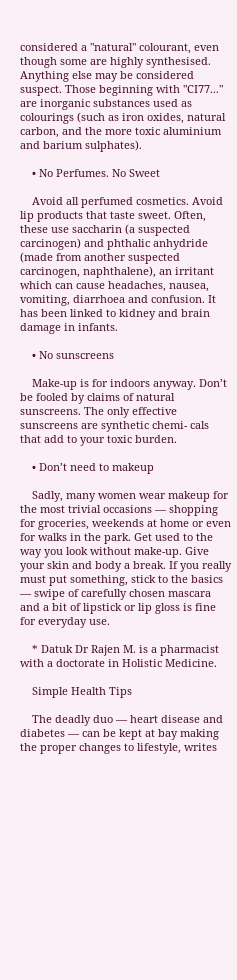considered a "natural" colourant, even though some are highly synthesised. Anything else may be considered suspect. Those beginning with "CI77..." are inorganic substances used as colourings (such as iron oxides, natural carbon, and the more toxic aluminium and barium sulphates).

    • No Perfumes. No Sweet

    Avoid all perfumed cosmetics. Avoid lip products that taste sweet. Often, these use saccharin (a suspected carcinogen) and phthalic anhydride (made from another suspected carcinogen, naphthalene), an irritant which can cause headaches, nausea, vomiting, diarrhoea and confusion. It has been linked to kidney and brain damage in infants.

    • No sunscreens

    Make-up is for indoors anyway. Don’t be fooled by claims of natural sunscreens. The only effective sunscreens are synthetic chemi- cals that add to your toxic burden.

    • Don’t need to makeup

    Sadly, many women wear makeup for the most trivial occasions — shopping for groceries, weekends at home or even for walks in the park. Get used to the way you look without make-up. Give your skin and body a break. If you really must put something, stick to the basics — swipe of carefully chosen mascara and a bit of lipstick or lip gloss is fine for everyday use.

    * Datuk Dr Rajen M. is a pharmacist with a doctorate in Holistic Medicine.

    Simple Health Tips

    The deadly duo — heart disease and diabetes — can be kept at bay making the proper changes to lifestyle, writes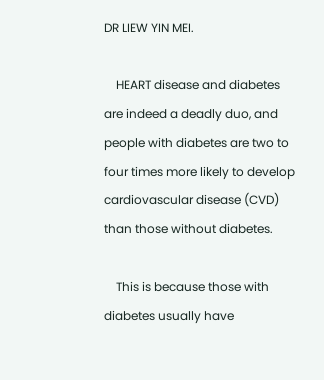DR LIEW YIN MEI.

    HEART disease and diabetes are indeed a deadly duo, and people with diabetes are two to four times more likely to develop cardiovascular disease (CVD) than those without diabetes.

    This is because those with diabetes usually have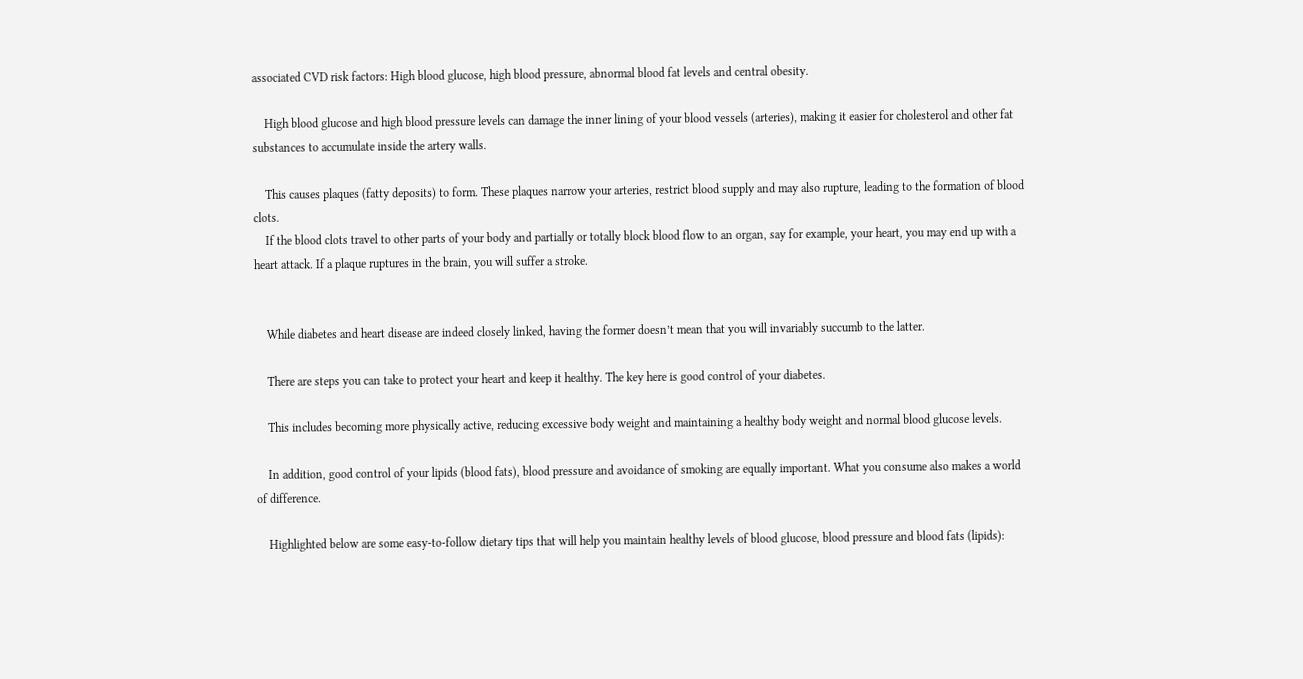associated CVD risk factors: High blood glucose, high blood pressure, abnormal blood fat levels and central obesity.

    High blood glucose and high blood pressure levels can damage the inner lining of your blood vessels (arteries), making it easier for cholesterol and other fat substances to accumulate inside the artery walls.

    This causes plaques (fatty deposits) to form. These plaques narrow your arteries, restrict blood supply and may also rupture, leading to the formation of blood clots.
    If the blood clots travel to other parts of your body and partially or totally block blood flow to an organ, say for example, your heart, you may end up with a heart attack. If a plaque ruptures in the brain, you will suffer a stroke.


    While diabetes and heart disease are indeed closely linked, having the former doesn’t mean that you will invariably succumb to the latter.

    There are steps you can take to protect your heart and keep it healthy. The key here is good control of your diabetes.

    This includes becoming more physically active, reducing excessive body weight and maintaining a healthy body weight and normal blood glucose levels.

    In addition, good control of your lipids (blood fats), blood pressure and avoidance of smoking are equally important. What you consume also makes a world of difference.

    Highlighted below are some easy-to-follow dietary tips that will help you maintain healthy levels of blood glucose, blood pressure and blood fats (lipids):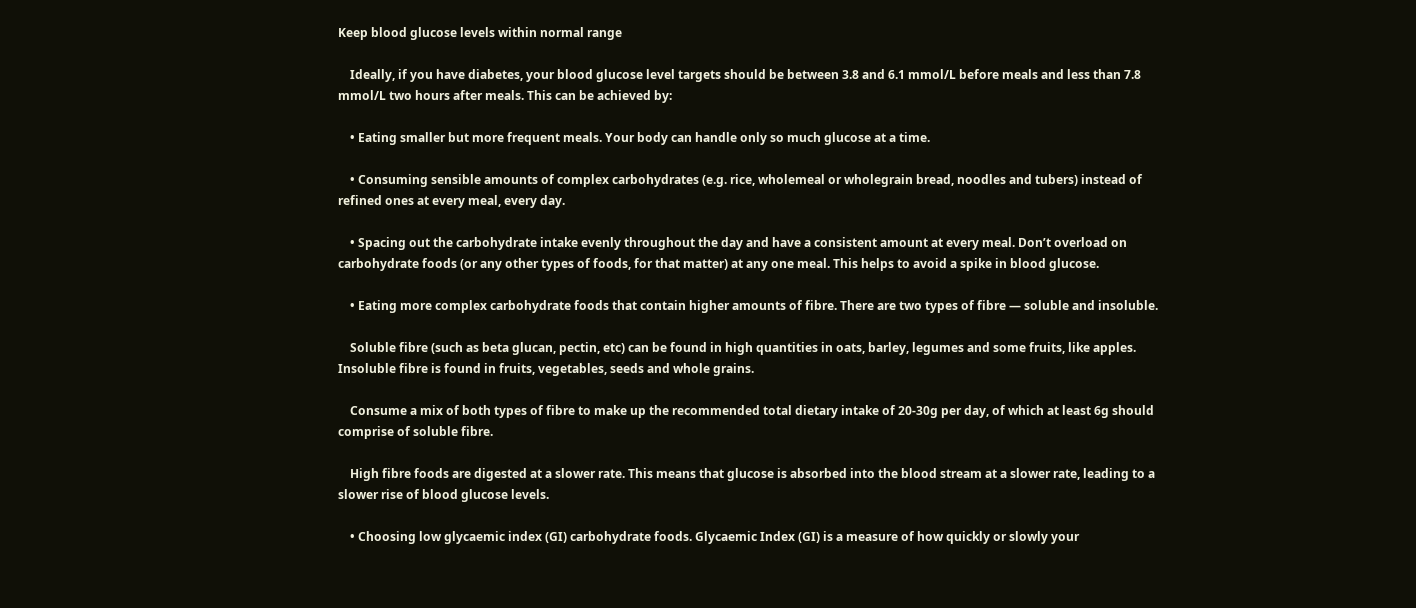Keep blood glucose levels within normal range

    Ideally, if you have diabetes, your blood glucose level targets should be between 3.8 and 6.1 mmol/L before meals and less than 7.8 mmol/L two hours after meals. This can be achieved by:

    • Eating smaller but more frequent meals. Your body can handle only so much glucose at a time.

    • Consuming sensible amounts of complex carbohydrates (e.g. rice, wholemeal or wholegrain bread, noodles and tubers) instead of refined ones at every meal, every day.

    • Spacing out the carbohydrate intake evenly throughout the day and have a consistent amount at every meal. Don’t overload on carbohydrate foods (or any other types of foods, for that matter) at any one meal. This helps to avoid a spike in blood glucose.

    • Eating more complex carbohydrate foods that contain higher amounts of fibre. There are two types of fibre — soluble and insoluble.

    Soluble fibre (such as beta glucan, pectin, etc) can be found in high quantities in oats, barley, legumes and some fruits, like apples. Insoluble fibre is found in fruits, vegetables, seeds and whole grains.

    Consume a mix of both types of fibre to make up the recommended total dietary intake of 20-30g per day, of which at least 6g should comprise of soluble fibre.

    High fibre foods are digested at a slower rate. This means that glucose is absorbed into the blood stream at a slower rate, leading to a slower rise of blood glucose levels.

    • Choosing low glycaemic index (GI) carbohydrate foods. Glycaemic Index (GI) is a measure of how quickly or slowly your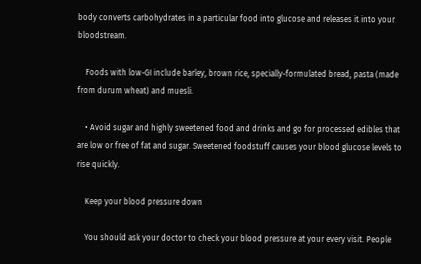body converts carbohydrates in a particular food into glucose and releases it into your bloodstream.

    Foods with low-GI include barley, brown rice, specially-formulated bread, pasta (made from durum wheat) and muesli.

    • Avoid sugar and highly sweetened food and drinks and go for processed edibles that are low or free of fat and sugar. Sweetened foodstuff causes your blood glucose levels to rise quickly.

    Keep your blood pressure down

    You should ask your doctor to check your blood pressure at your every visit. People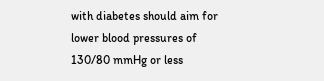with diabetes should aim for lower blood pressures of 130/80 mmHg or less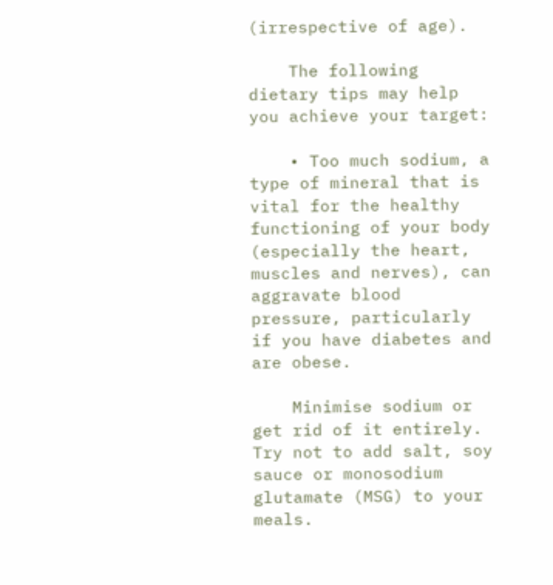(irrespective of age).

    The following dietary tips may help you achieve your target:

    • Too much sodium, a type of mineral that is vital for the healthy functioning of your body (especially the heart, muscles and nerves), can aggravate blood pressure, particularly if you have diabetes and are obese.

    Minimise sodium or get rid of it entirely. Try not to add salt, soy sauce or monosodium glutamate (MSG) to your meals.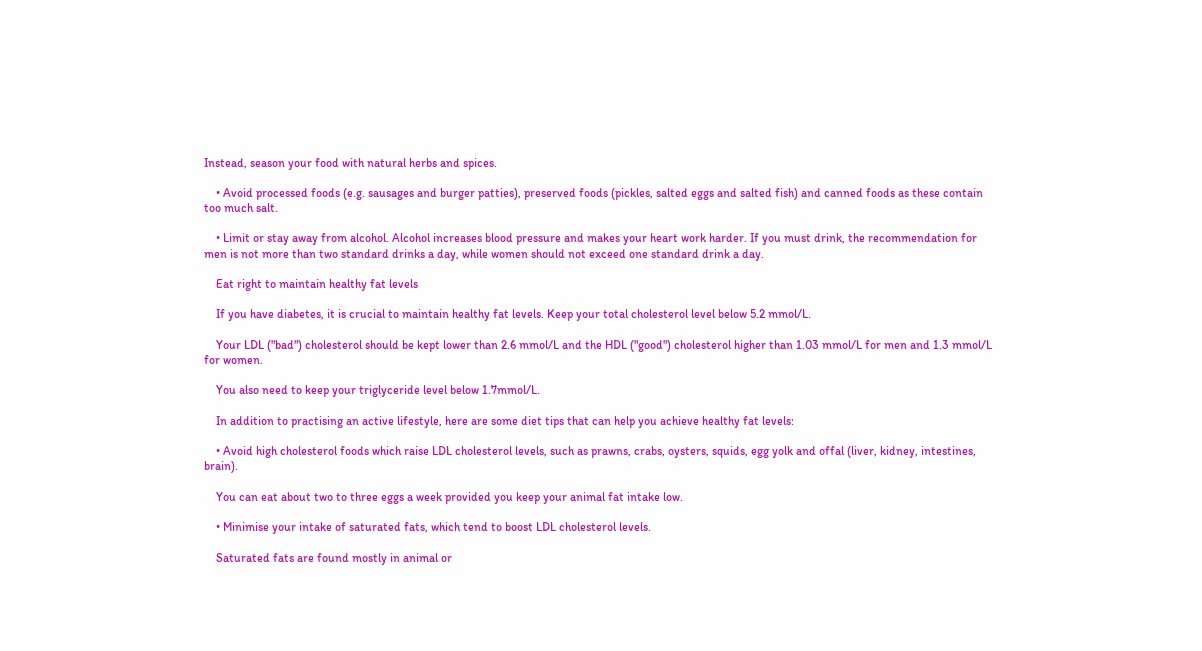Instead, season your food with natural herbs and spices.

    • Avoid processed foods (e.g. sausages and burger patties), preserved foods (pickles, salted eggs and salted fish) and canned foods as these contain too much salt.

    • Limit or stay away from alcohol. Alcohol increases blood pressure and makes your heart work harder. If you must drink, the recommendation for men is not more than two standard drinks a day, while women should not exceed one standard drink a day.

    Eat right to maintain healthy fat levels

    If you have diabetes, it is crucial to maintain healthy fat levels. Keep your total cholesterol level below 5.2 mmol/L.

    Your LDL ("bad") cholesterol should be kept lower than 2.6 mmol/L and the HDL ("good") cholesterol higher than 1.03 mmol/L for men and 1.3 mmol/L for women.

    You also need to keep your triglyceride level below 1.7mmol/L.

    In addition to practising an active lifestyle, here are some diet tips that can help you achieve healthy fat levels:

    • Avoid high cholesterol foods which raise LDL cholesterol levels, such as prawns, crabs, oysters, squids, egg yolk and offal (liver, kidney, intestines, brain).

    You can eat about two to three eggs a week provided you keep your animal fat intake low.

    • Minimise your intake of saturated fats, which tend to boost LDL cholesterol levels.

    Saturated fats are found mostly in animal or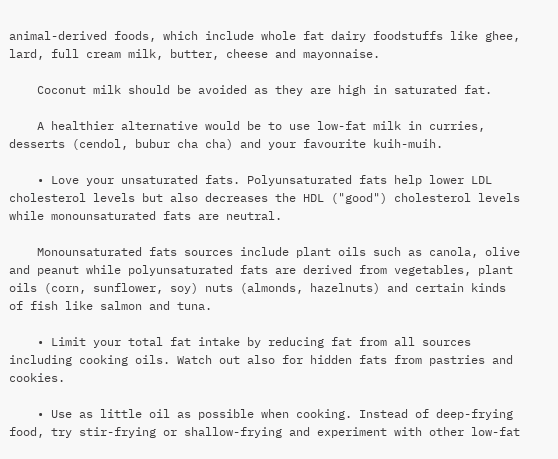animal-derived foods, which include whole fat dairy foodstuffs like ghee, lard, full cream milk, butter, cheese and mayonnaise.

    Coconut milk should be avoided as they are high in saturated fat.

    A healthier alternative would be to use low-fat milk in curries, desserts (cendol, bubur cha cha) and your favourite kuih-muih.

    • Love your unsaturated fats. Polyunsaturated fats help lower LDL cholesterol levels but also decreases the HDL ("good") cholesterol levels while monounsaturated fats are neutral.

    Monounsaturated fats sources include plant oils such as canola, olive and peanut while polyunsaturated fats are derived from vegetables, plant oils (corn, sunflower, soy) nuts (almonds, hazelnuts) and certain kinds of fish like salmon and tuna.

    • Limit your total fat intake by reducing fat from all sources including cooking oils. Watch out also for hidden fats from pastries and cookies.

    • Use as little oil as possible when cooking. Instead of deep-frying food, try stir-frying or shallow-frying and experiment with other low-fat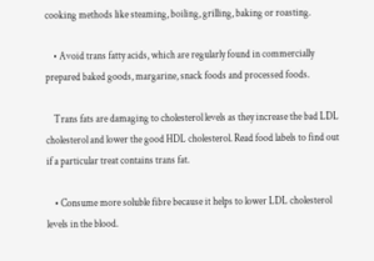cooking methods like steaming, boiling, grilling, baking or roasting.

    • Avoid trans fatty acids, which are regularly found in commercially prepared baked goods, margarine, snack foods and processed foods.

    Trans fats are damaging to cholesterol levels as they increase the bad LDL cholesterol and lower the good HDL cholesterol. Read food labels to find out if a particular treat contains trans fat.

    • Consume more soluble fibre because it helps to lower LDL cholesterol levels in the blood.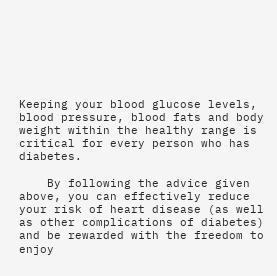Keeping your blood glucose levels, blood pressure, blood fats and body weight within the healthy range is critical for every person who has diabetes.

    By following the advice given above, you can effectively reduce your risk of heart disease (as well as other complications of diabetes) and be rewarded with the freedom to enjoy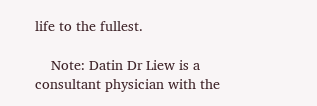life to the fullest.

    Note: Datin Dr Liew is a consultant physician with the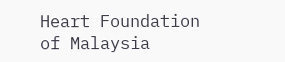Heart Foundation of Malaysia